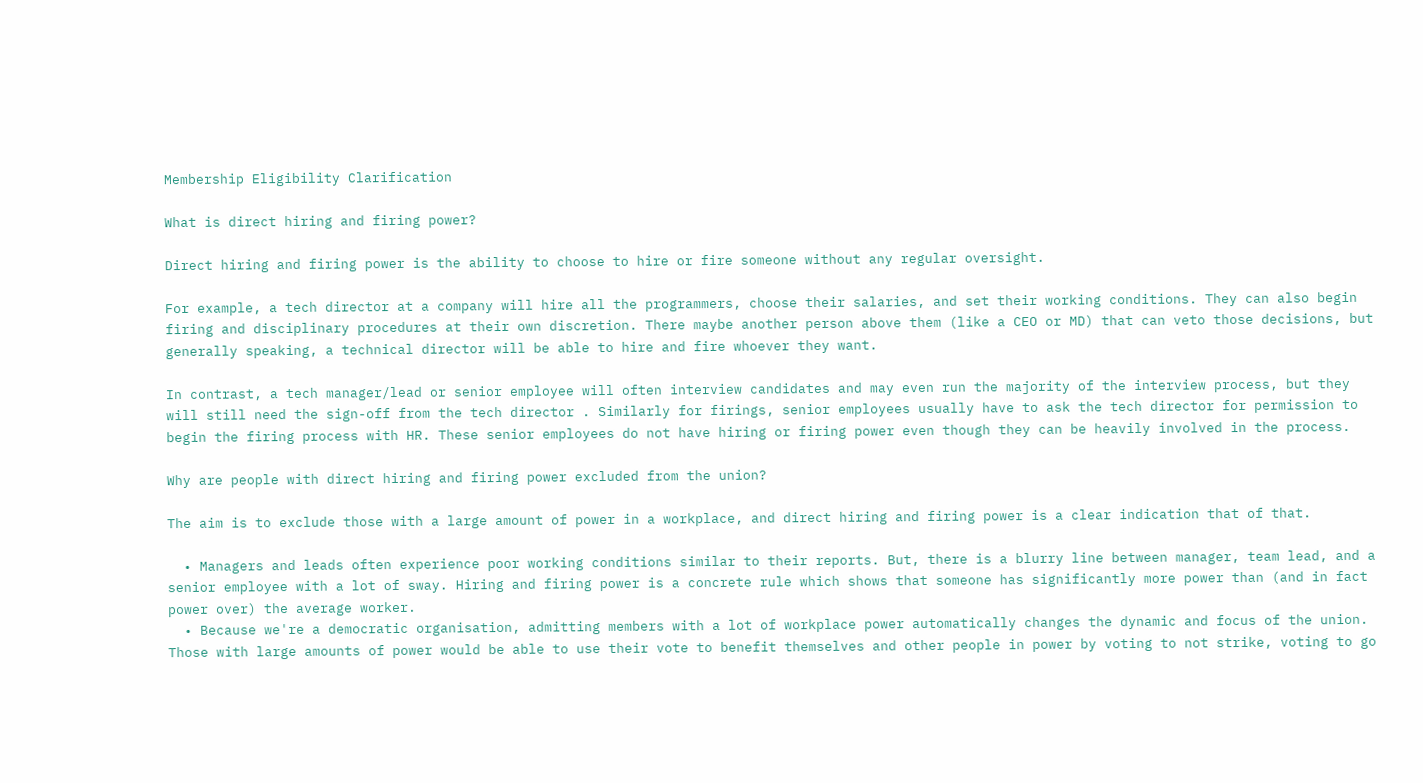Membership Eligibility Clarification

What is direct hiring and firing power?

Direct hiring and firing power is the ability to choose to hire or fire someone without any regular oversight.

For example, a tech director at a company will hire all the programmers, choose their salaries, and set their working conditions. They can also begin firing and disciplinary procedures at their own discretion. There maybe another person above them (like a CEO or MD) that can veto those decisions, but generally speaking, a technical director will be able to hire and fire whoever they want.

In contrast, a tech manager/lead or senior employee will often interview candidates and may even run the majority of the interview process, but they will still need the sign-off from the tech director . Similarly for firings, senior employees usually have to ask the tech director for permission to begin the firing process with HR. These senior employees do not have hiring or firing power even though they can be heavily involved in the process.

Why are people with direct hiring and firing power excluded from the union?

The aim is to exclude those with a large amount of power in a workplace, and direct hiring and firing power is a clear indication that of that.

  • Managers and leads often experience poor working conditions similar to their reports. But, there is a blurry line between manager, team lead, and a senior employee with a lot of sway. Hiring and firing power is a concrete rule which shows that someone has significantly more power than (and in fact power over) the average worker.
  • Because we're a democratic organisation, admitting members with a lot of workplace power automatically changes the dynamic and focus of the union. Those with large amounts of power would be able to use their vote to benefit themselves and other people in power by voting to not strike, voting to go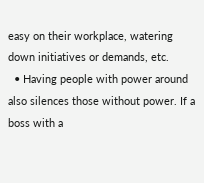easy on their workplace, watering down initiatives or demands, etc.
  • Having people with power around also silences those without power. If a boss with a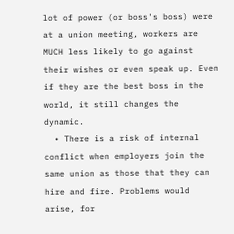lot of power (or boss's boss) were at a union meeting, workers are MUCH less likely to go against their wishes or even speak up. Even if they are the best boss in the world, it still changes the dynamic.
  • There is a risk of internal conflict when employers join the same union as those that they can hire and fire. Problems would arise, for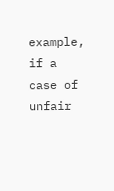example, if a case of unfair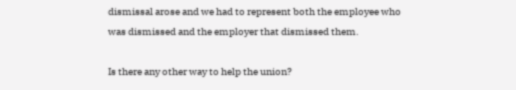dismissal arose and we had to represent both the employee who was dismissed and the employer that dismissed them.

Is there any other way to help the union?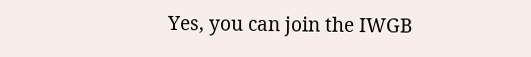Yes, you can join the IWGB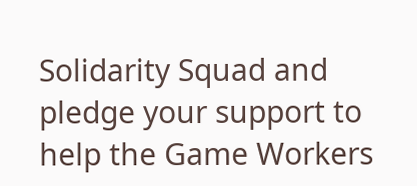Solidarity Squad and pledge your support to help the Game Workers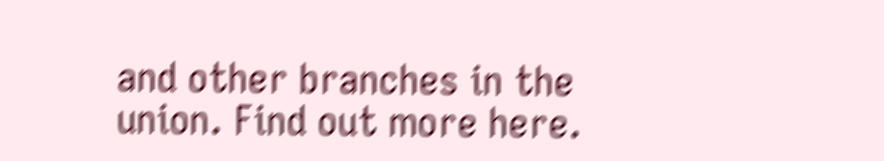and other branches in the union. Find out more here.